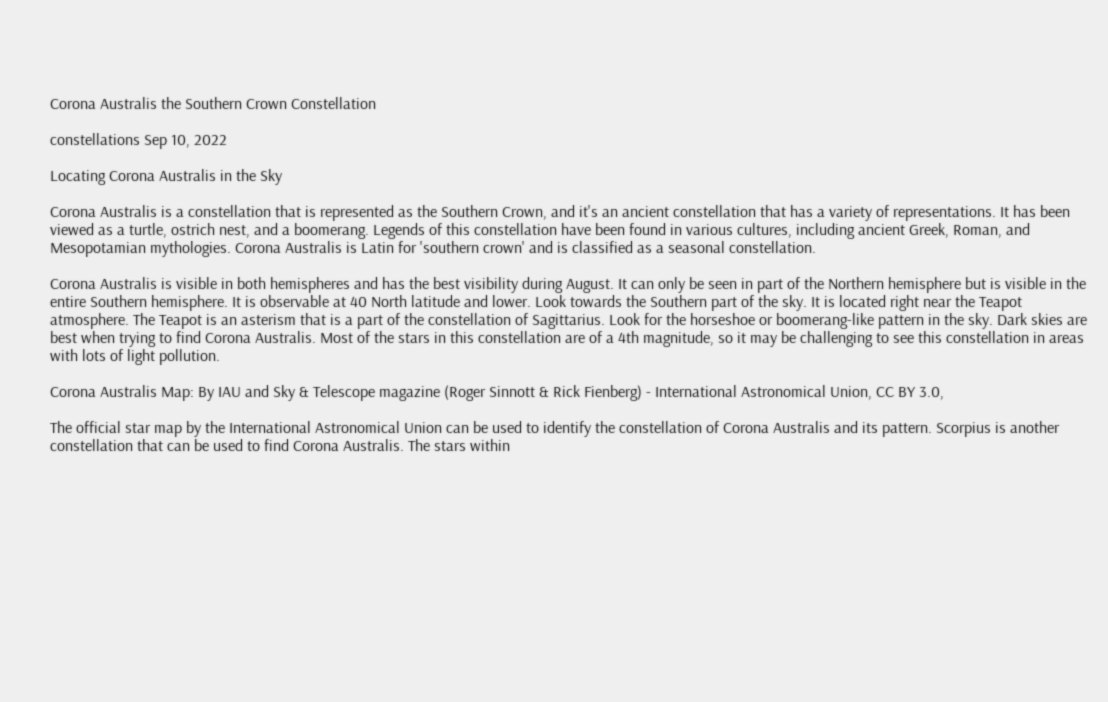Corona Australis the Southern Crown Constellation

constellations Sep 10, 2022

Locating Corona Australis in the Sky

Corona Australis is a constellation that is represented as the Southern Crown, and it's an ancient constellation that has a variety of representations. It has been viewed as a turtle, ostrich nest, and a boomerang. Legends of this constellation have been found in various cultures, including ancient Greek, Roman, and Mesopotamian mythologies. Corona Australis is Latin for 'southern crown' and is classified as a seasonal constellation.

Corona Australis is visible in both hemispheres and has the best visibility during August. It can only be seen in part of the Northern hemisphere but is visible in the entire Southern hemisphere. It is observable at 40 North latitude and lower. Look towards the Southern part of the sky. It is located right near the Teapot atmosphere. The Teapot is an asterism that is a part of the constellation of Sagittarius. Look for the horseshoe or boomerang-like pattern in the sky. Dark skies are best when trying to find Corona Australis. Most of the stars in this constellation are of a 4th magnitude, so it may be challenging to see this constellation in areas with lots of light pollution.

Corona Australis Map: By IAU and Sky & Telescope magazine (Roger Sinnott & Rick Fienberg) - International Astronomical Union, CC BY 3.0,

The official star map by the International Astronomical Union can be used to identify the constellation of Corona Australis and its pattern. Scorpius is another constellation that can be used to find Corona Australis. The stars within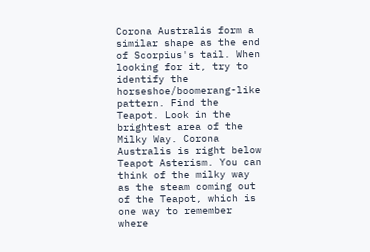Corona Australis form a similar shape as the end of Scorpius's tail. When looking for it, try to identify the horseshoe/boomerang-like pattern. Find the Teapot. Look in the brightest area of the Milky Way. Corona Australis is right below Teapot Asterism. You can think of the milky way as the steam coming out of the Teapot, which is one way to remember where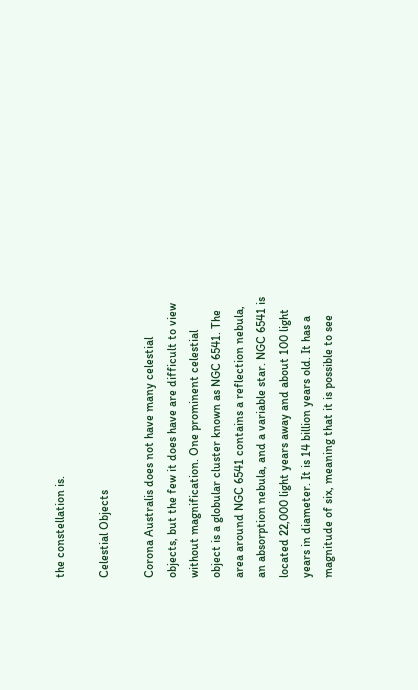the constellation is.

Celestial Objects

Corona Australis does not have many celestial objects, but the few it does have are difficult to view without magnification. One prominent celestial object is a globular cluster known as NGC 6541. The area around NGC 6541 contains a reflection nebula, an absorption nebula, and a variable star. NGC 6541 is located 22,000 light years away and about 100 light years in diameter. It is 14 billion years old. It has a magnitude of six, meaning that it is possible to see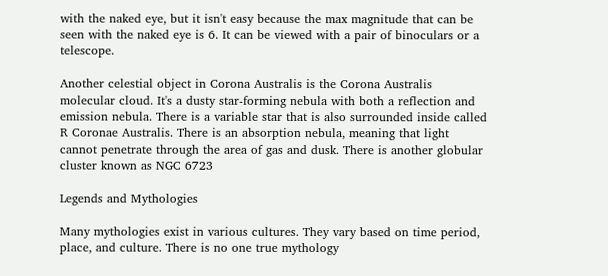with the naked eye, but it isn't easy because the max magnitude that can be seen with the naked eye is 6. It can be viewed with a pair of binoculars or a telescope.

Another celestial object in Corona Australis is the Corona Australis molecular cloud. It's a dusty star-forming nebula with both a reflection and emission nebula. There is a variable star that is also surrounded inside called R Coronae Australis. There is an absorption nebula, meaning that light cannot penetrate through the area of gas and dusk. There is another globular cluster known as NGC 6723

Legends and Mythologies

Many mythologies exist in various cultures. They vary based on time period, place, and culture. There is no one true mythology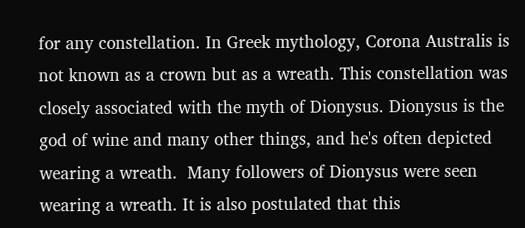for any constellation. In Greek mythology, Corona Australis is not known as a crown but as a wreath. This constellation was closely associated with the myth of Dionysus. Dionysus is the god of wine and many other things, and he's often depicted wearing a wreath.  Many followers of Dionysus were seen wearing a wreath. It is also postulated that this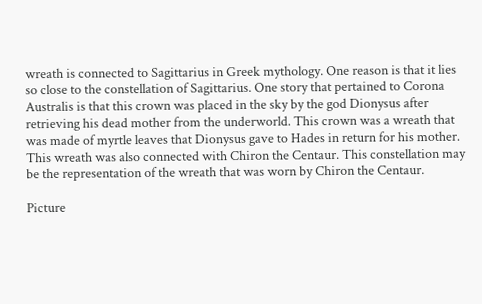wreath is connected to Sagittarius in Greek mythology. One reason is that it lies so close to the constellation of Sagittarius. One story that pertained to Corona Australis is that this crown was placed in the sky by the god Dionysus after retrieving his dead mother from the underworld. This crown was a wreath that was made of myrtle leaves that Dionysus gave to Hades in return for his mother. This wreath was also connected with Chiron the Centaur. This constellation may be the representation of the wreath that was worn by Chiron the Centaur.

Picture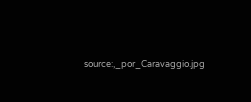source:,_por_Caravaggio.jpg